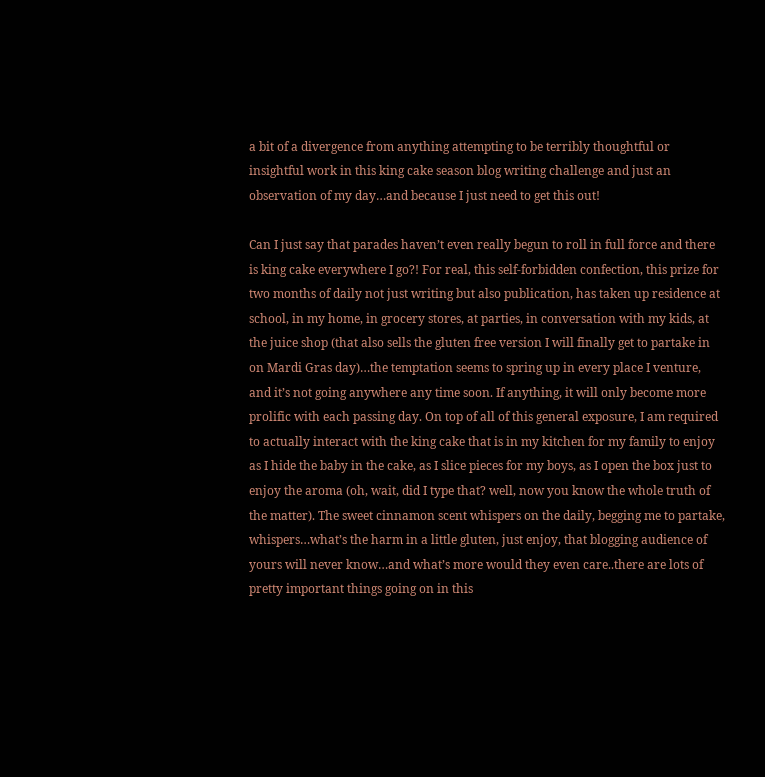a bit of a divergence from anything attempting to be terribly thoughtful or insightful work in this king cake season blog writing challenge and just an observation of my day…and because I just need to get this out!

Can I just say that parades haven’t even really begun to roll in full force and there is king cake everywhere I go?! For real, this self-forbidden confection, this prize for two months of daily not just writing but also publication, has taken up residence at school, in my home, in grocery stores, at parties, in conversation with my kids, at the juice shop (that also sells the gluten free version I will finally get to partake in on Mardi Gras day)…the temptation seems to spring up in every place I venture, and it’s not going anywhere any time soon. If anything, it will only become more prolific with each passing day. On top of all of this general exposure, I am required to actually interact with the king cake that is in my kitchen for my family to enjoy as I hide the baby in the cake, as I slice pieces for my boys, as I open the box just to enjoy the aroma (oh, wait, did I type that? well, now you know the whole truth of the matter). The sweet cinnamon scent whispers on the daily, begging me to partake, whispers…what’s the harm in a little gluten, just enjoy, that blogging audience of yours will never know…and what’s more would they even care..there are lots of pretty important things going on in this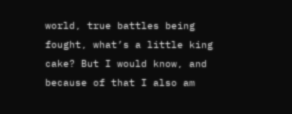world, true battles being fought, what’s a little king cake? But I would know, and because of that I also am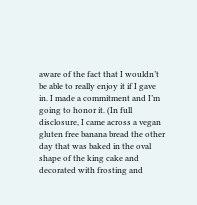aware of the fact that I wouldn’t be able to really enjoy it if I gave in. I made a commitment and I’m going to honor it. (In full disclosure, I came across a vegan gluten free banana bread the other day that was baked in the oval shape of the king cake and decorated with frosting and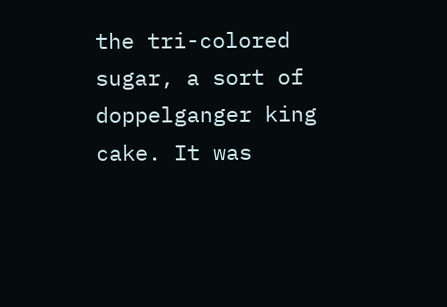the tri-colored sugar, a sort of doppelganger king cake. It was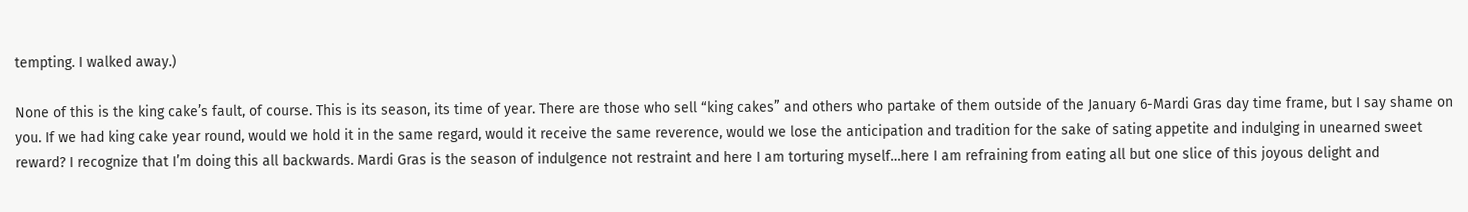tempting. I walked away.)

None of this is the king cake’s fault, of course. This is its season, its time of year. There are those who sell “king cakes” and others who partake of them outside of the January 6-Mardi Gras day time frame, but I say shame on you. If we had king cake year round, would we hold it in the same regard, would it receive the same reverence, would we lose the anticipation and tradition for the sake of sating appetite and indulging in unearned sweet reward? I recognize that I’m doing this all backwards. Mardi Gras is the season of indulgence not restraint and here I am torturing myself…here I am refraining from eating all but one slice of this joyous delight and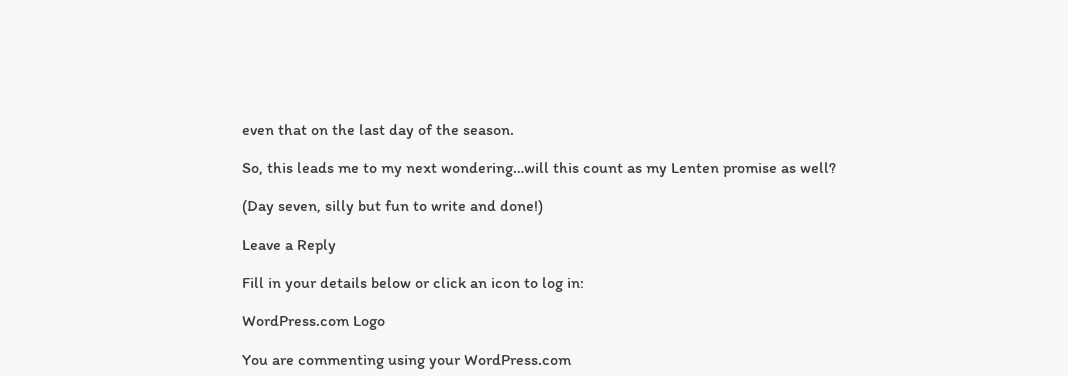even that on the last day of the season.

So, this leads me to my next wondering…will this count as my Lenten promise as well?

(Day seven, silly but fun to write and done!)

Leave a Reply

Fill in your details below or click an icon to log in:

WordPress.com Logo

You are commenting using your WordPress.com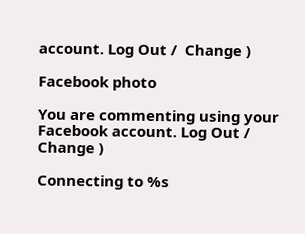account. Log Out /  Change )

Facebook photo

You are commenting using your Facebook account. Log Out /  Change )

Connecting to %s